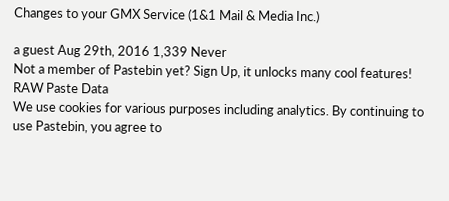Changes to your GMX Service (1&1 Mail & Media Inc.)

a guest Aug 29th, 2016 1,339 Never
Not a member of Pastebin yet? Sign Up, it unlocks many cool features!
RAW Paste Data
We use cookies for various purposes including analytics. By continuing to use Pastebin, you agree to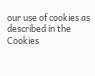our use of cookies as described in the Cookies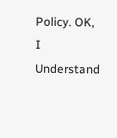Policy. OK, I Understand